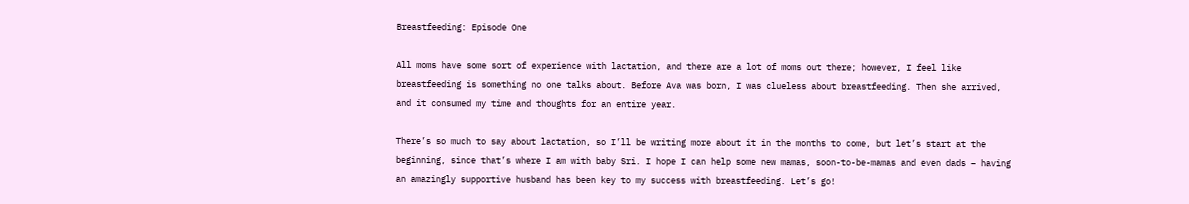Breastfeeding: Episode One

All moms have some sort of experience with lactation, and there are a lot of moms out there; however, I feel like breastfeeding is something no one talks about. Before Ava was born, I was clueless about breastfeeding. Then she arrived, and it consumed my time and thoughts for an entire year.

There’s so much to say about lactation, so I’ll be writing more about it in the months to come, but let’s start at the beginning, since that’s where I am with baby Sri. I hope I can help some new mamas, soon-to-be-mamas and even dads – having an amazingly supportive husband has been key to my success with breastfeeding. Let’s go!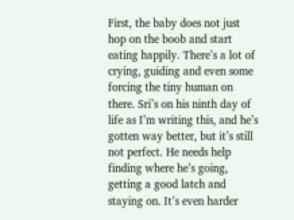First, the baby does not just hop on the boob and start eating happily. There’s a lot of crying, guiding and even some forcing the tiny human on there. Sri’s on his ninth day of life as I’m writing this, and he’s gotten way better, but it’s still not perfect. He needs help finding where he’s going, getting a good latch and staying on. It’s even harder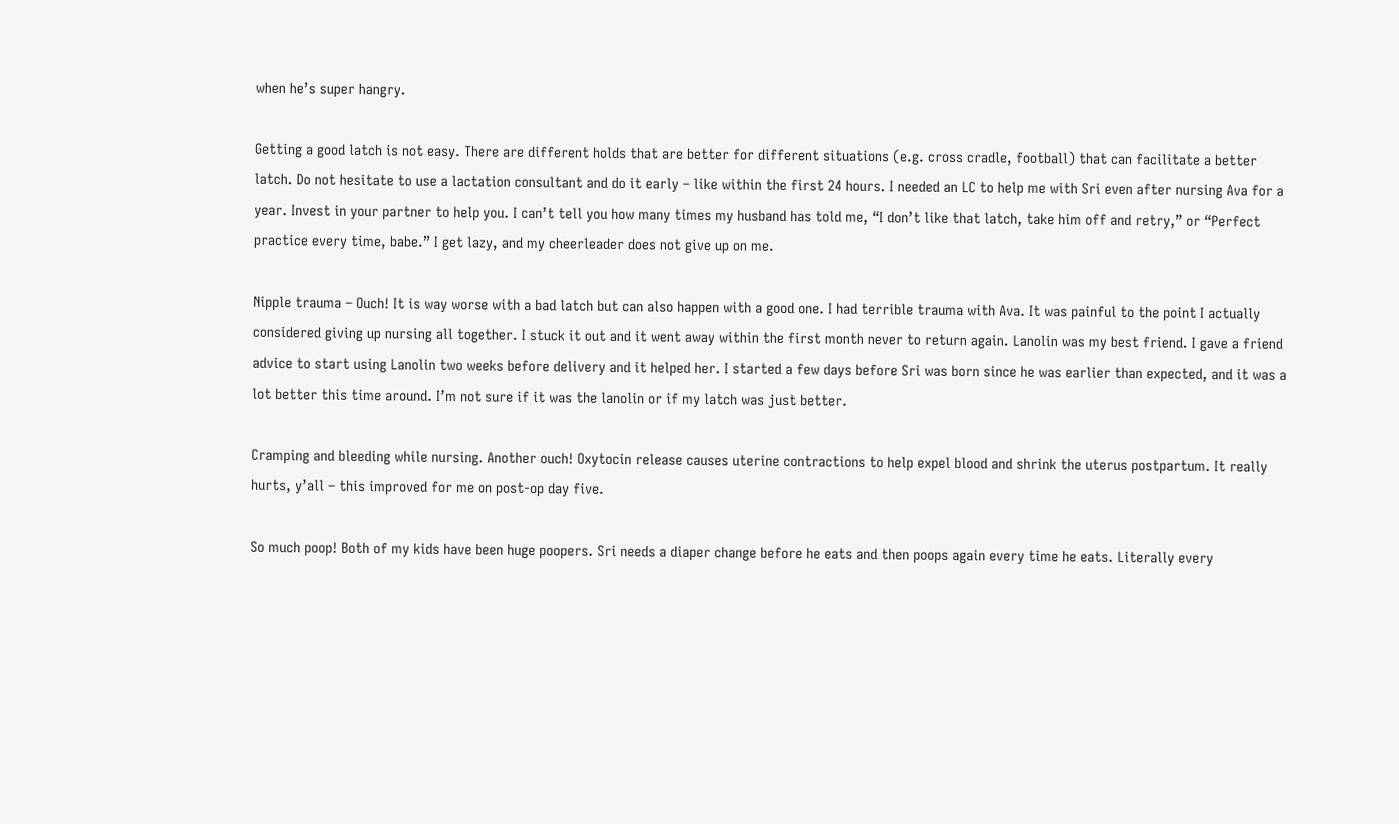when he’s super hangry.

Getting a good latch is not easy. There are different holds that are better for different situations (e.g. cross cradle, football) that can facilitate a better latch. Do not hesitate to use a lactation consultant and do it early – like within the first 24 hours. I needed an LC to help me with Sri even after nursing Ava for a year. Invest in your partner to help you. I can’t tell you how many times my husband has told me, “I don’t like that latch, take him off and retry,” or “Perfect practice every time, babe.” I get lazy, and my cheerleader does not give up on me.

Nipple trauma – Ouch! It is way worse with a bad latch but can also happen with a good one. I had terrible trauma with Ava. It was painful to the point I actually considered giving up nursing all together. I stuck it out and it went away within the first month never to return again. Lanolin was my best friend. I gave a friend advice to start using Lanolin two weeks before delivery and it helped her. I started a few days before Sri was born since he was earlier than expected, and it was a lot better this time around. I’m not sure if it was the lanolin or if my latch was just better.

Cramping and bleeding while nursing. Another ouch! Oxytocin release causes uterine contractions to help expel blood and shrink the uterus postpartum. It really hurts, y’all – this improved for me on post-op day five.

So much poop! Both of my kids have been huge poopers. Sri needs a diaper change before he eats and then poops again every time he eats. Literally every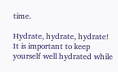time.

Hydrate, hydrate, hydrate! It is important to keep yourself well hydrated while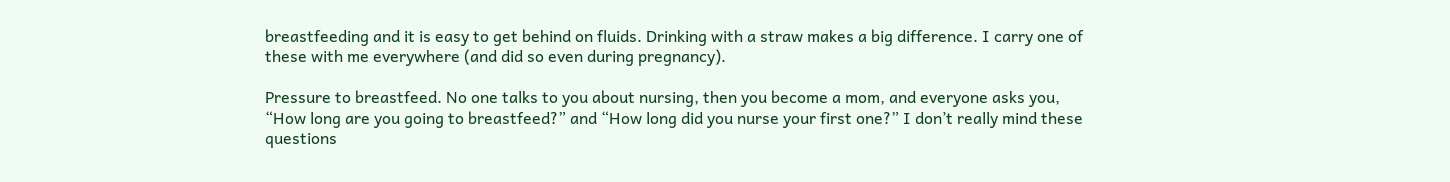breastfeeding and it is easy to get behind on fluids. Drinking with a straw makes a big difference. I carry one of these with me everywhere (and did so even during pregnancy).

Pressure to breastfeed. No one talks to you about nursing, then you become a mom, and everyone asks you, “How long are you going to breastfeed?” and “How long did you nurse your first one?” I don’t really mind these questions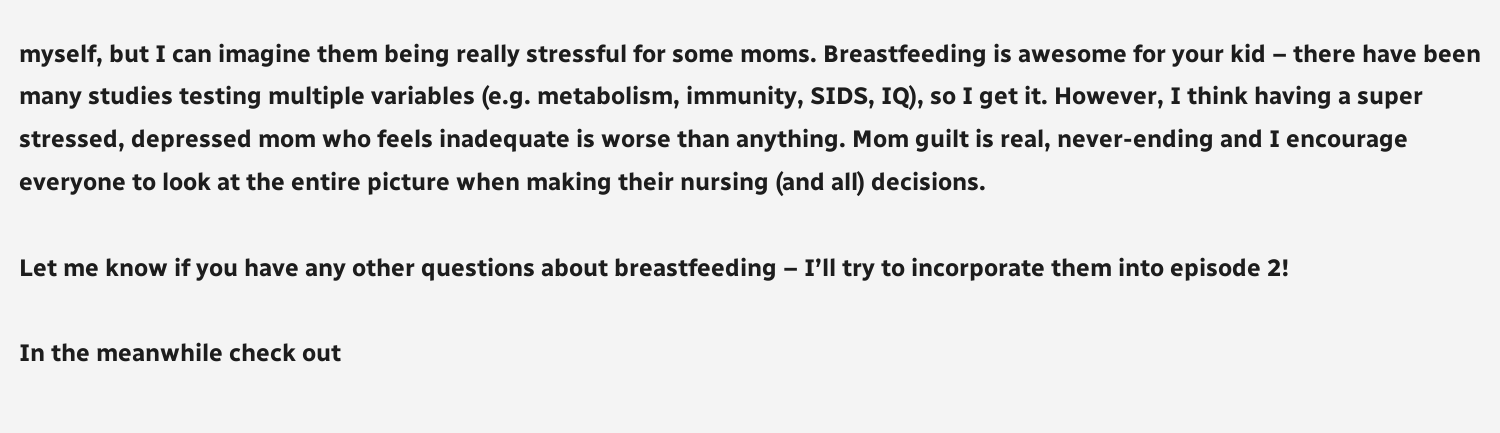myself, but I can imagine them being really stressful for some moms. Breastfeeding is awesome for your kid – there have been many studies testing multiple variables (e.g. metabolism, immunity, SIDS, IQ), so I get it. However, I think having a super stressed, depressed mom who feels inadequate is worse than anything. Mom guilt is real, never-ending and I encourage everyone to look at the entire picture when making their nursing (and all) decisions.

Let me know if you have any other questions about breastfeeding – I’ll try to incorporate them into episode 2!

In the meanwhile check out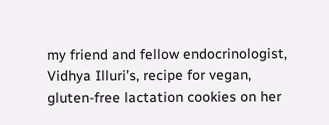my friend and fellow endocrinologist, Vidhya Illuri’s, recipe for vegan, gluten-free lactation cookies on her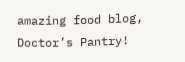amazing food blog, Doctor’s Pantry!